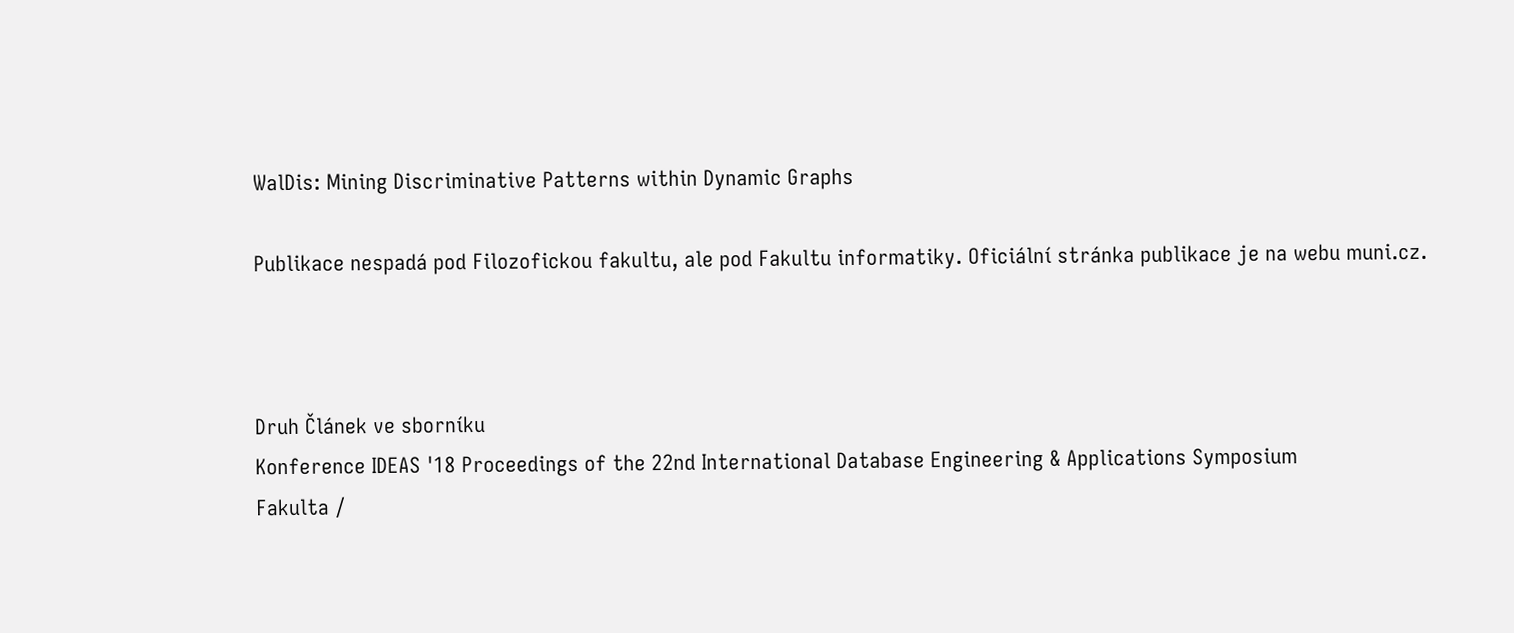WalDis: Mining Discriminative Patterns within Dynamic Graphs

Publikace nespadá pod Filozofickou fakultu, ale pod Fakultu informatiky. Oficiální stránka publikace je na webu muni.cz.



Druh Článek ve sborníku
Konference IDEAS '18 Proceedings of the 22nd International Database Engineering & Applications Symposium
Fakulta /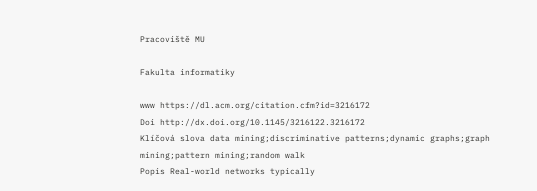Pracoviště MU

Fakulta informatiky

www https://dl.acm.org/citation.cfm?id=3216172
Doi http://dx.doi.org/10.1145/3216122.3216172
Klíčová slova data mining;discriminative patterns;dynamic graphs;graph mining;pattern mining;random walk
Popis Real-world networks typically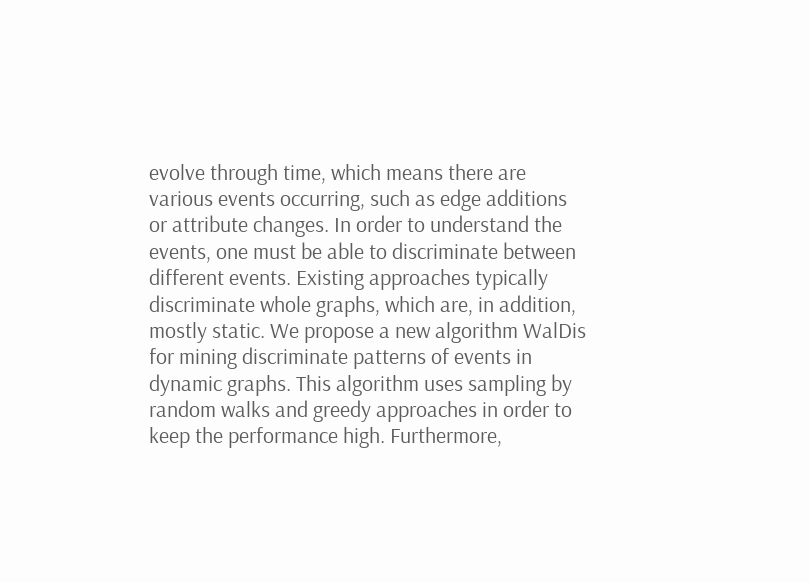evolve through time, which means there are various events occurring, such as edge additions or attribute changes. In order to understand the events, one must be able to discriminate between different events. Existing approaches typically discriminate whole graphs, which are, in addition, mostly static. We propose a new algorithm WalDis for mining discriminate patterns of events in dynamic graphs. This algorithm uses sampling by random walks and greedy approaches in order to keep the performance high. Furthermore,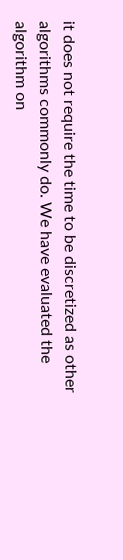it does not require the time to be discretized as other algorithms commonly do. We have evaluated the algorithm on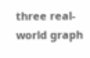three real-world graph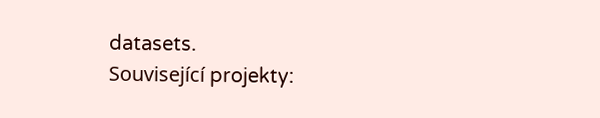datasets.
Související projekty: